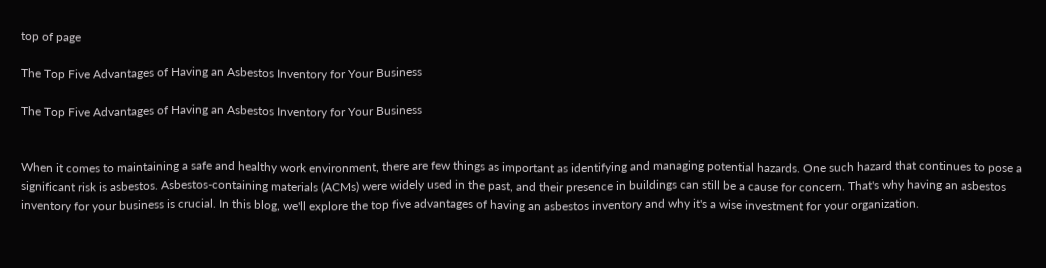top of page

The Top Five Advantages of Having an Asbestos Inventory for Your Business

The Top Five Advantages of Having an Asbestos Inventory for Your Business


When it comes to maintaining a safe and healthy work environment, there are few things as important as identifying and managing potential hazards. One such hazard that continues to pose a significant risk is asbestos. Asbestos-containing materials (ACMs) were widely used in the past, and their presence in buildings can still be a cause for concern. That's why having an asbestos inventory for your business is crucial. In this blog, we'll explore the top five advantages of having an asbestos inventory and why it's a wise investment for your organization.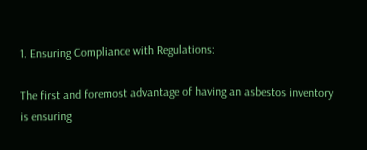1. Ensuring Compliance with Regulations:

The first and foremost advantage of having an asbestos inventory is ensuring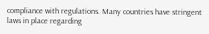compliance with regulations. Many countries have stringent laws in place regarding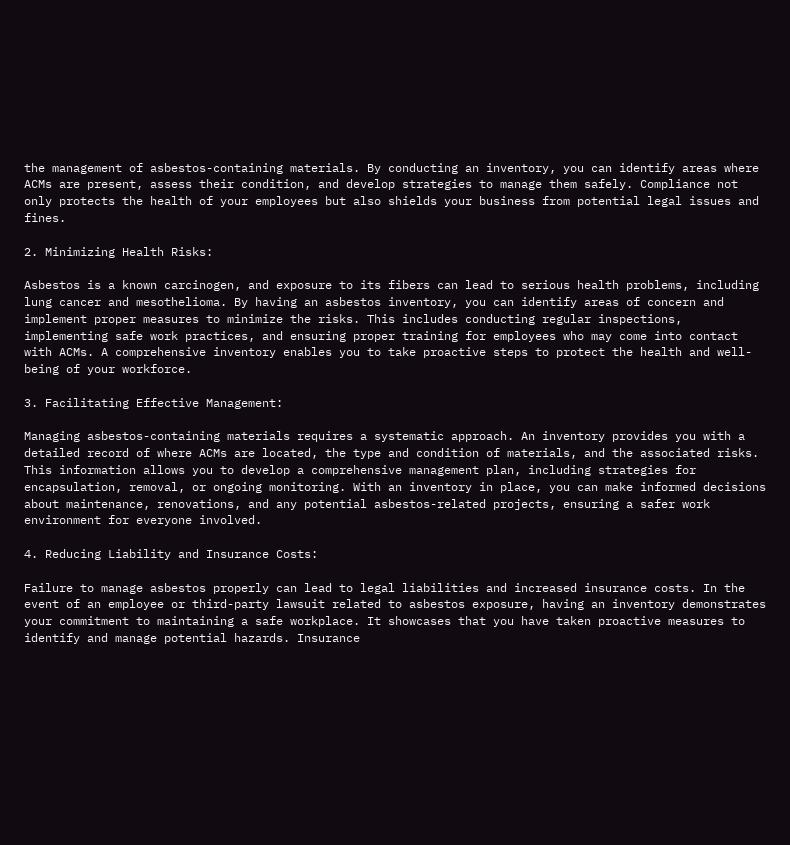the management of asbestos-containing materials. By conducting an inventory, you can identify areas where ACMs are present, assess their condition, and develop strategies to manage them safely. Compliance not only protects the health of your employees but also shields your business from potential legal issues and fines.

2. Minimizing Health Risks:

Asbestos is a known carcinogen, and exposure to its fibers can lead to serious health problems, including lung cancer and mesothelioma. By having an asbestos inventory, you can identify areas of concern and implement proper measures to minimize the risks. This includes conducting regular inspections, implementing safe work practices, and ensuring proper training for employees who may come into contact with ACMs. A comprehensive inventory enables you to take proactive steps to protect the health and well-being of your workforce.

3. Facilitating Effective Management:

Managing asbestos-containing materials requires a systematic approach. An inventory provides you with a detailed record of where ACMs are located, the type and condition of materials, and the associated risks. This information allows you to develop a comprehensive management plan, including strategies for encapsulation, removal, or ongoing monitoring. With an inventory in place, you can make informed decisions about maintenance, renovations, and any potential asbestos-related projects, ensuring a safer work environment for everyone involved.

4. Reducing Liability and Insurance Costs:

Failure to manage asbestos properly can lead to legal liabilities and increased insurance costs. In the event of an employee or third-party lawsuit related to asbestos exposure, having an inventory demonstrates your commitment to maintaining a safe workplace. It showcases that you have taken proactive measures to identify and manage potential hazards. Insurance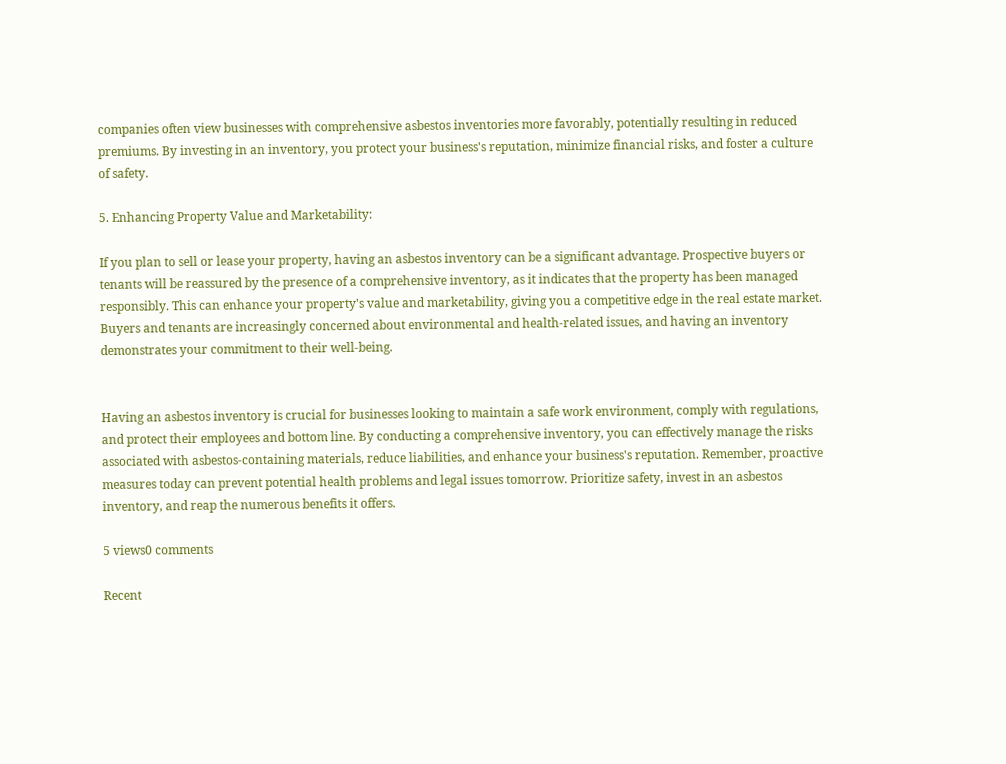companies often view businesses with comprehensive asbestos inventories more favorably, potentially resulting in reduced premiums. By investing in an inventory, you protect your business's reputation, minimize financial risks, and foster a culture of safety.

5. Enhancing Property Value and Marketability:

If you plan to sell or lease your property, having an asbestos inventory can be a significant advantage. Prospective buyers or tenants will be reassured by the presence of a comprehensive inventory, as it indicates that the property has been managed responsibly. This can enhance your property's value and marketability, giving you a competitive edge in the real estate market. Buyers and tenants are increasingly concerned about environmental and health-related issues, and having an inventory demonstrates your commitment to their well-being.


Having an asbestos inventory is crucial for businesses looking to maintain a safe work environment, comply with regulations, and protect their employees and bottom line. By conducting a comprehensive inventory, you can effectively manage the risks associated with asbestos-containing materials, reduce liabilities, and enhance your business's reputation. Remember, proactive measures today can prevent potential health problems and legal issues tomorrow. Prioritize safety, invest in an asbestos inventory, and reap the numerous benefits it offers.

5 views0 comments

Recent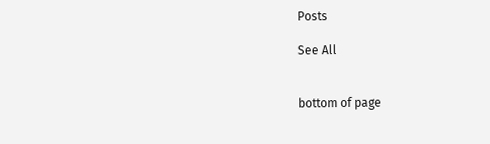Posts

See All


bottom of page